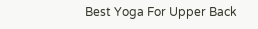Best Yoga For Upper Back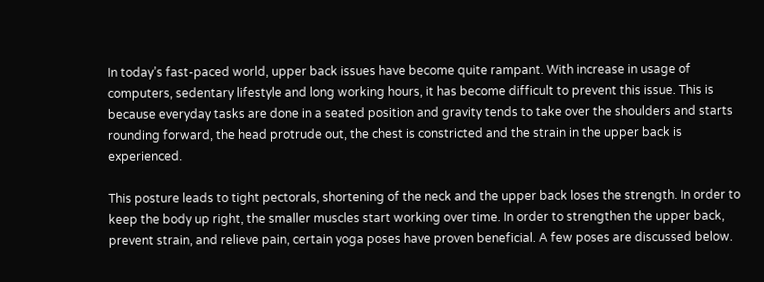In today’s fast-paced world, upper back issues have become quite rampant. With increase in usage of computers, sedentary lifestyle and long working hours, it has become difficult to prevent this issue. This is because everyday tasks are done in a seated position and gravity tends to take over the shoulders and starts rounding forward, the head protrude out, the chest is constricted and the strain in the upper back is experienced.

This posture leads to tight pectorals, shortening of the neck and the upper back loses the strength. In order to keep the body up right, the smaller muscles start working over time. In order to strengthen the upper back, prevent strain, and relieve pain, certain yoga poses have proven beneficial. A few poses are discussed below.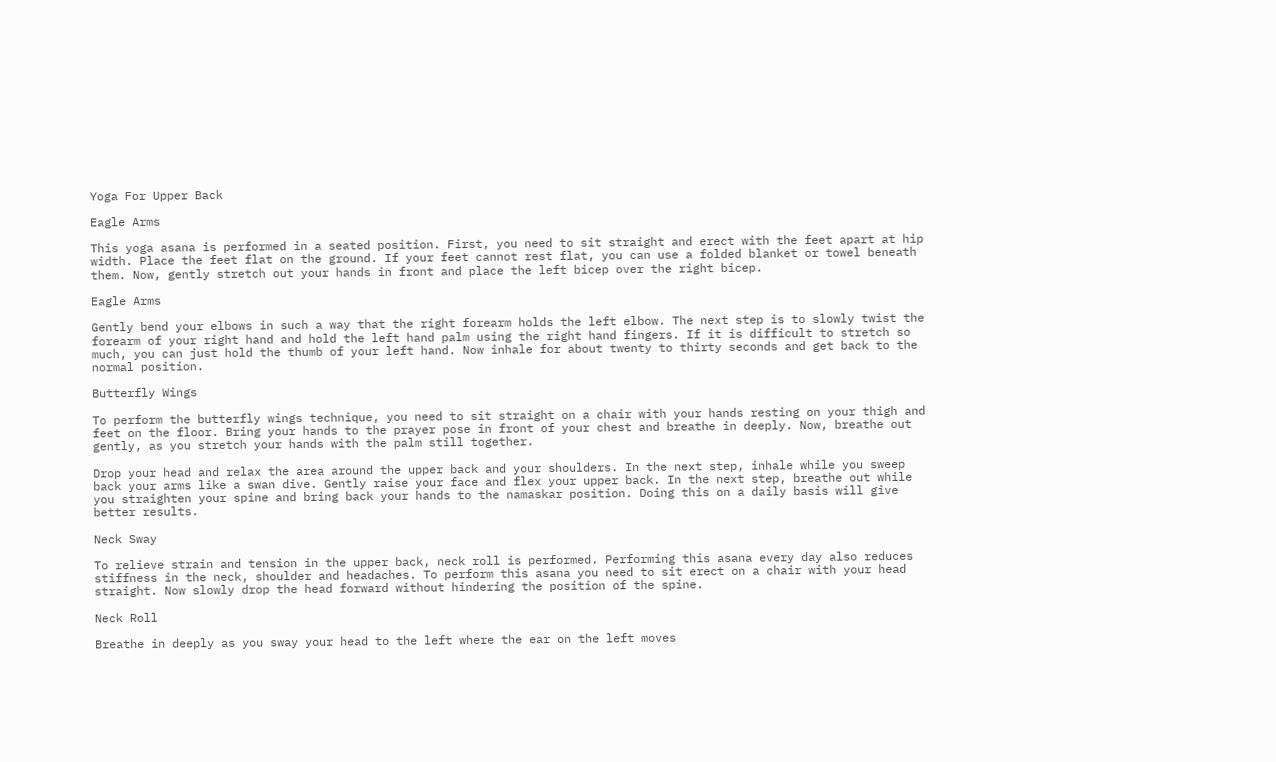Yoga For Upper Back

Eagle Arms

This yoga asana is performed in a seated position. First, you need to sit straight and erect with the feet apart at hip width. Place the feet flat on the ground. If your feet cannot rest flat, you can use a folded blanket or towel beneath them. Now, gently stretch out your hands in front and place the left bicep over the right bicep.

Eagle Arms

Gently bend your elbows in such a way that the right forearm holds the left elbow. The next step is to slowly twist the forearm of your right hand and hold the left hand palm using the right hand fingers. If it is difficult to stretch so much, you can just hold the thumb of your left hand. Now inhale for about twenty to thirty seconds and get back to the normal position.

Butterfly Wings

To perform the butterfly wings technique, you need to sit straight on a chair with your hands resting on your thigh and feet on the floor. Bring your hands to the prayer pose in front of your chest and breathe in deeply. Now, breathe out gently, as you stretch your hands with the palm still together.

Drop your head and relax the area around the upper back and your shoulders. In the next step, inhale while you sweep back your arms like a swan dive. Gently raise your face and flex your upper back. In the next step, breathe out while you straighten your spine and bring back your hands to the namaskar position. Doing this on a daily basis will give better results.

Neck Sway

To relieve strain and tension in the upper back, neck roll is performed. Performing this asana every day also reduces stiffness in the neck, shoulder and headaches. To perform this asana you need to sit erect on a chair with your head straight. Now slowly drop the head forward without hindering the position of the spine.

Neck Roll

Breathe in deeply as you sway your head to the left where the ear on the left moves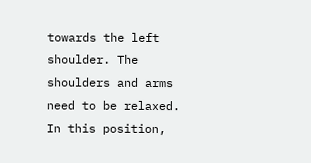towards the left shoulder. The shoulders and arms need to be relaxed. In this position,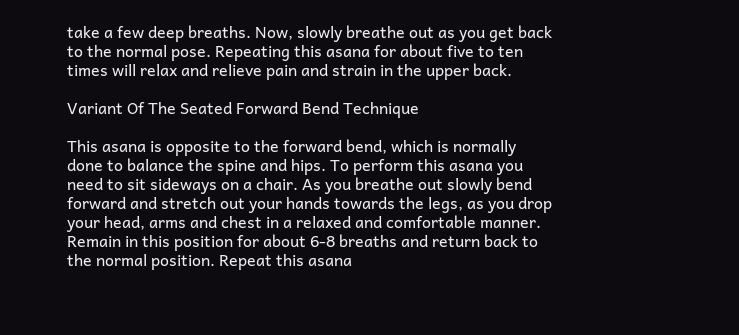take a few deep breaths. Now, slowly breathe out as you get back to the normal pose. Repeating this asana for about five to ten times will relax and relieve pain and strain in the upper back.

Variant Of The Seated Forward Bend Technique

This asana is opposite to the forward bend, which is normally done to balance the spine and hips. To perform this asana you need to sit sideways on a chair. As you breathe out slowly bend forward and stretch out your hands towards the legs, as you drop your head, arms and chest in a relaxed and comfortable manner. Remain in this position for about 6-8 breaths and return back to the normal position. Repeat this asana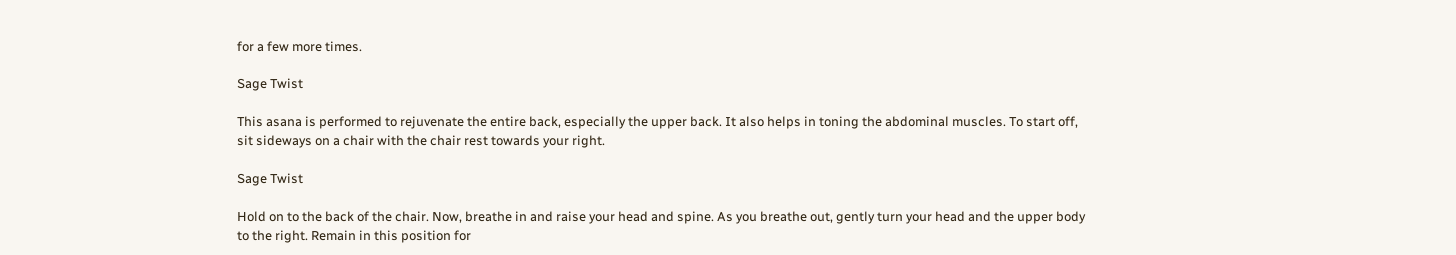for a few more times.

Sage Twist

This asana is performed to rejuvenate the entire back, especially the upper back. It also helps in toning the abdominal muscles. To start off, sit sideways on a chair with the chair rest towards your right.

Sage Twist

Hold on to the back of the chair. Now, breathe in and raise your head and spine. As you breathe out, gently turn your head and the upper body to the right. Remain in this position for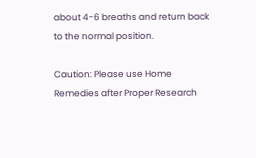about 4-6 breaths and return back to the normal position.

Caution: Please use Home Remedies after Proper Research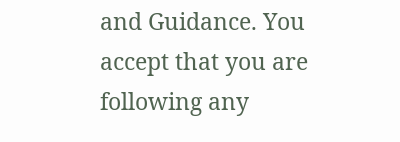and Guidance. You accept that you are following any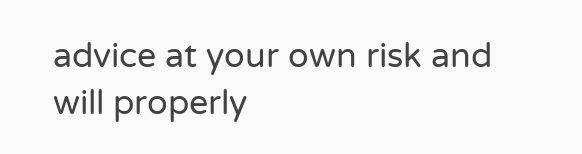advice at your own risk and will properly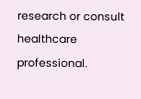research or consult healthcare professional.